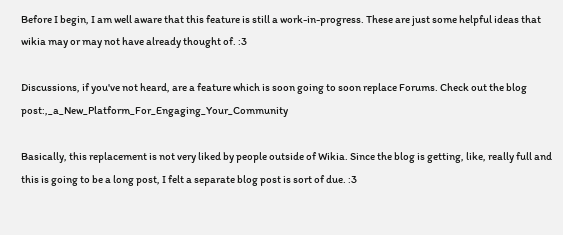Before I begin, I am well aware that this feature is still a work-in-progress. These are just some helpful ideas that wikia may or may not have already thought of. :3

Discussions, if you've not heard, are a feature which is soon going to soon replace Forums. Check out the blog post:,_a_New_Platform_For_Engaging_Your_Community

Basically, this replacement is not very liked by people outside of Wikia. Since the blog is getting, like, really full and this is going to be a long post, I felt a separate blog post is sort of due. :3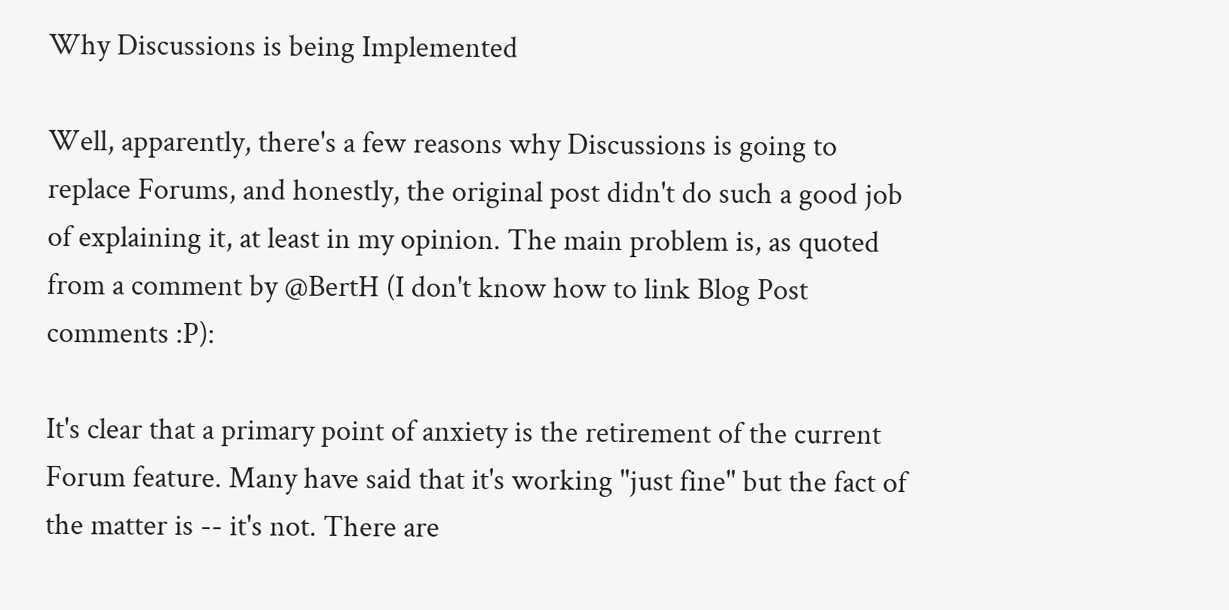Why Discussions is being Implemented

Well, apparently, there's a few reasons why Discussions is going to replace Forums, and honestly, the original post didn't do such a good job of explaining it, at least in my opinion. The main problem is, as quoted from a comment by @BertH (I don't know how to link Blog Post comments :P):

It's clear that a primary point of anxiety is the retirement of the current Forum feature. Many have said that it's working "just fine" but the fact of the matter is -- it's not. There are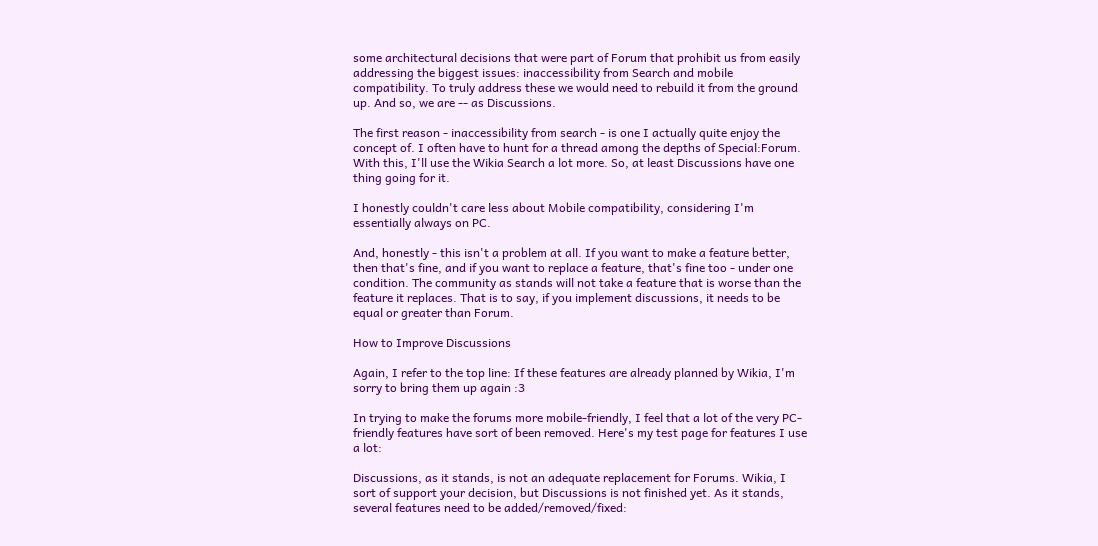some architectural decisions that were part of Forum that prohibit us from easily addressing the biggest issues: inaccessibility from Search and mobile compatibility. To truly address these we would need to rebuild it from the ground up. And so, we are -- as Discussions.

The first reason - inaccessibility from search - is one I actually quite enjoy the concept of. I often have to hunt for a thread among the depths of Special:Forum. With this, I'll use the Wikia Search a lot more. So, at least Discussions have one thing going for it.

I honestly couldn't care less about Mobile compatibility, considering I'm essentially always on PC.

And, honestly - this isn't a problem at all. If you want to make a feature better, then that's fine, and if you want to replace a feature, that's fine too - under one condition. The community as stands will not take a feature that is worse than the feature it replaces. That is to say, if you implement discussions, it needs to be equal or greater than Forum.

How to Improve Discussions

Again, I refer to the top line: If these features are already planned by Wikia, I'm sorry to bring them up again :3

In trying to make the forums more mobile-friendly, I feel that a lot of the very PC-friendly features have sort of been removed. Here's my test page for features I use a lot:

Discussions, as it stands, is not an adequate replacement for Forums. Wikia, I sort of support your decision, but Discussions is not finished yet. As it stands, several features need to be added/removed/fixed: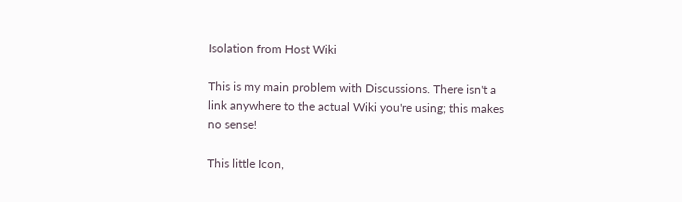Isolation from Host Wiki

This is my main problem with Discussions. There isn't a link anywhere to the actual Wiki you're using; this makes no sense!

This little Icon,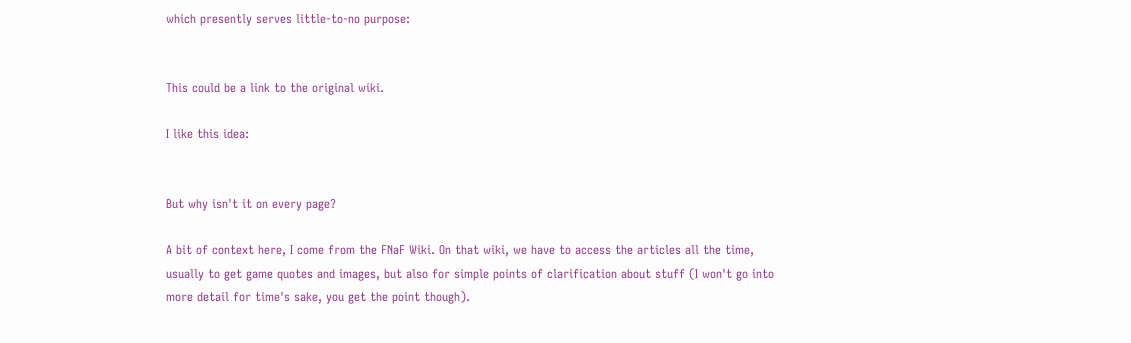which presently serves little-to-no purpose:


This could be a link to the original wiki.

I like this idea:


But why isn't it on every page?

A bit of context here, I come from the FNaF Wiki. On that wiki, we have to access the articles all the time, usually to get game quotes and images, but also for simple points of clarification about stuff (I won't go into more detail for time's sake, you get the point though).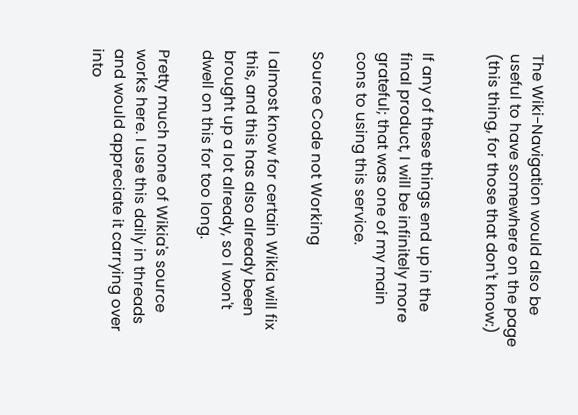The Wiki-Navigation would also be useful to have somewhere on the page (this thing, for those that don't know:)


If any of these things end up in the final product, I will be infinitely more grateful; that was one of my main cons to using this service.

Source Code not Working

I almost know for certain Wikia will fix this, and this has also already been brought up a lot already, so I won't dwell on this for too long.

Pretty much none of Wikia's source works here. I use this daily in threads and would appreciate it carrying over into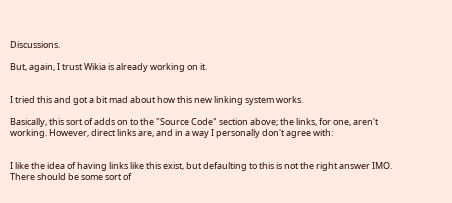Discussions.

But, again, I trust Wikia is already working on it.


I tried this and got a bit mad about how this new linking system works.

Basically, this sort of adds on to the "Source Code" section above; the links, for one, aren't working. However, direct links are, and in a way I personally don't agree with:


I like the idea of having links like this exist, but defaulting to this is not the right answer IMO. There should be some sort of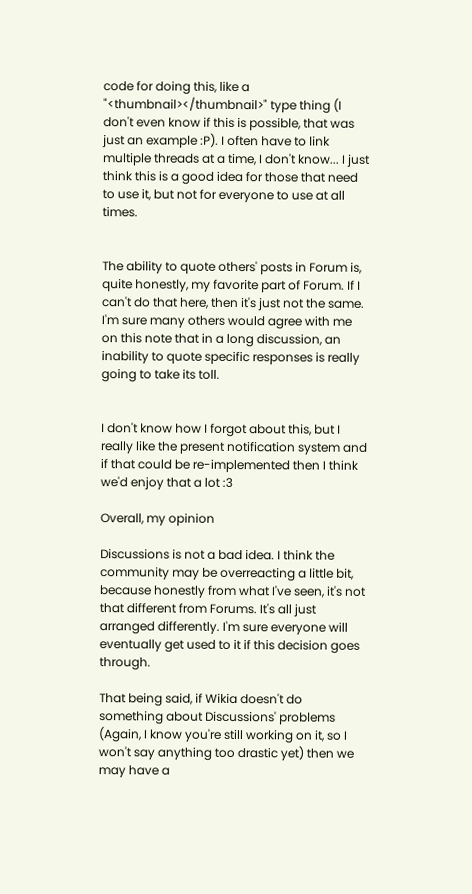code for doing this, like a "<thumbnail></thumbnail>" type thing (I don't even know if this is possible, that was just an example :P). I often have to link multiple threads at a time, I don't know... I just think this is a good idea for those that need to use it, but not for everyone to use at all times.


The ability to quote others' posts in Forum is, quite honestly, my favorite part of Forum. If I can't do that here, then it's just not the same. I'm sure many others would agree with me on this note that in a long discussion, an inability to quote specific responses is really going to take its toll.


I don't know how I forgot about this, but I really like the present notification system and if that could be re-implemented then I think we'd enjoy that a lot :3

Overall, my opinion

Discussions is not a bad idea. I think the community may be overreacting a little bit, because honestly from what I've seen, it's not that different from Forums. It's all just arranged differently. I'm sure everyone will eventually get used to it if this decision goes through.

That being said, if Wikia doesn't do something about Discussions' problems (Again, I know you're still working on it, so I won't say anything too drastic yet) then we may have a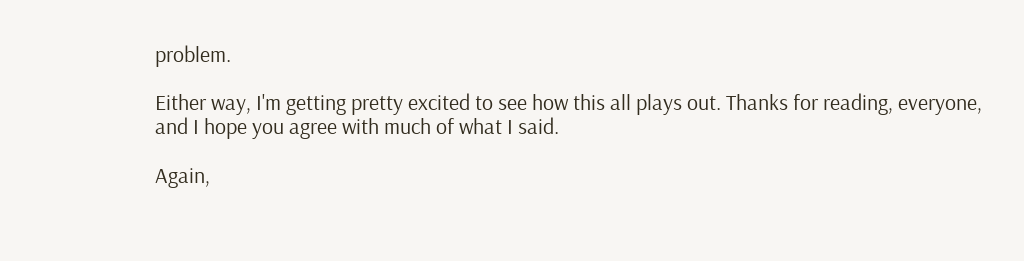problem.

Either way, I'm getting pretty excited to see how this all plays out. Thanks for reading, everyone, and I hope you agree with much of what I said.

Again,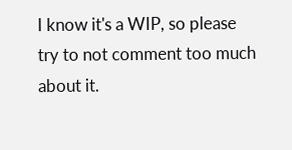I know it's a WIP, so please try to not comment too much about it.